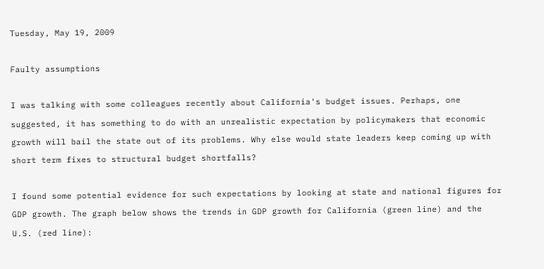Tuesday, May 19, 2009

Faulty assumptions

I was talking with some colleagues recently about California's budget issues. Perhaps, one suggested, it has something to do with an unrealistic expectation by policymakers that economic growth will bail the state out of its problems. Why else would state leaders keep coming up with short term fixes to structural budget shortfalls?

I found some potential evidence for such expectations by looking at state and national figures for GDP growth. The graph below shows the trends in GDP growth for California (green line) and the U.S. (red line):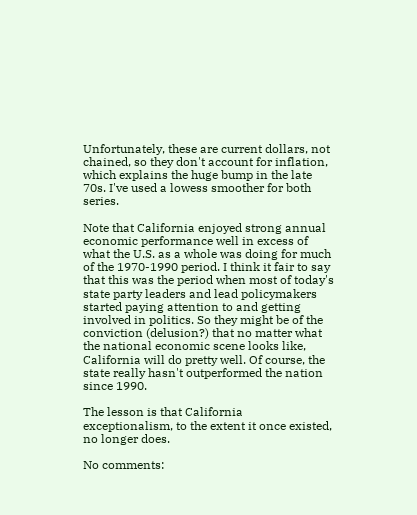Unfortunately, these are current dollars, not chained, so they don't account for inflation, which explains the huge bump in the late 70s. I've used a lowess smoother for both series.

Note that California enjoyed strong annual economic performance well in excess of what the U.S. as a whole was doing for much of the 1970-1990 period. I think it fair to say that this was the period when most of today's state party leaders and lead policymakers started paying attention to and getting involved in politics. So they might be of the conviction (delusion?) that no matter what the national economic scene looks like, California will do pretty well. Of course, the state really hasn't outperformed the nation since 1990.

The lesson is that California exceptionalism, to the extent it once existed, no longer does.

No comments: